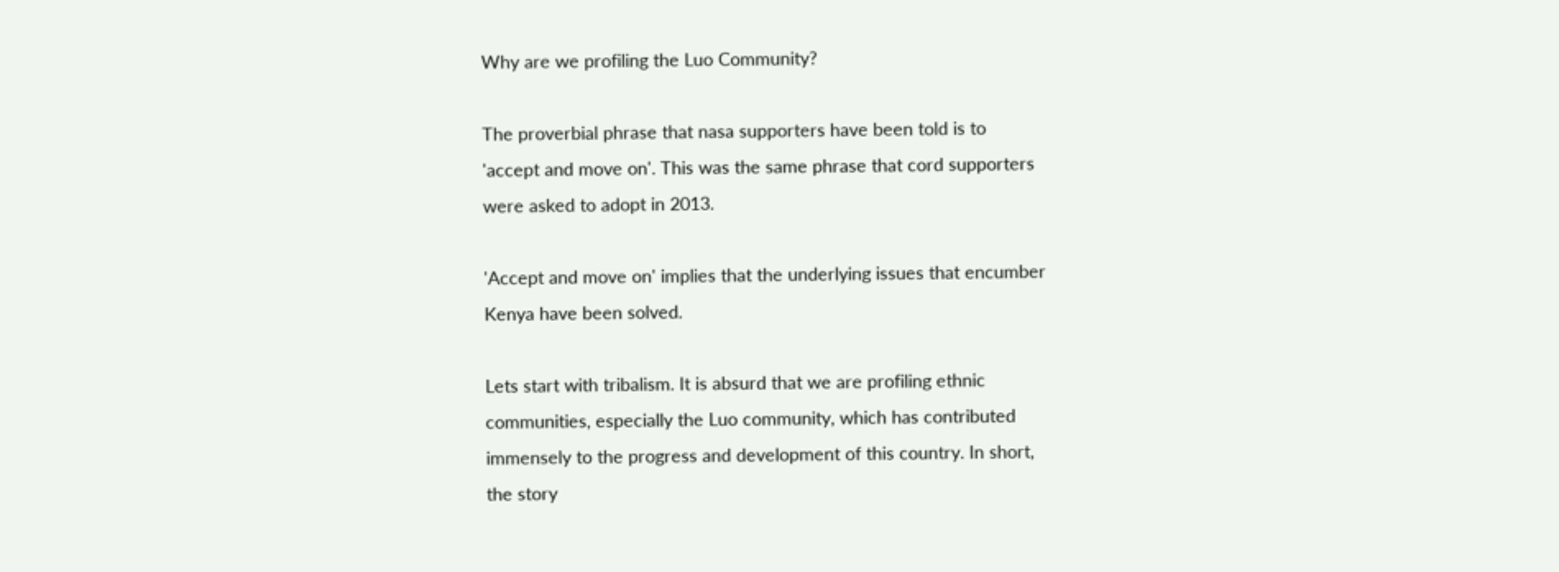Why are we profiling the Luo Community?

The proverbial phrase that nasa supporters have been told is to
'accept and move on'. This was the same phrase that cord supporters
were asked to adopt in 2013.

'Accept and move on' implies that the underlying issues that encumber
Kenya have been solved.

Lets start with tribalism. It is absurd that we are profiling ethnic
communities, especially the Luo community, which has contributed
immensely to the progress and development of this country. In short,
the story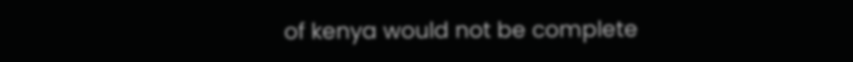of kenya would not be complete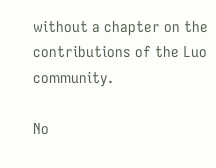without a chapter on the
contributions of the Luo community.

No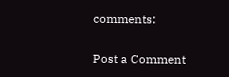comments:

Post a Comment